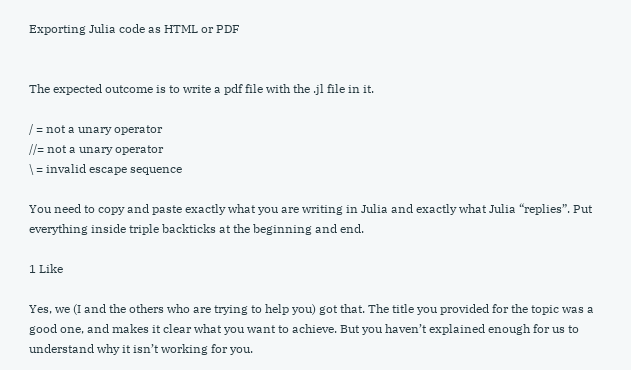Exporting Julia code as HTML or PDF


The expected outcome is to write a pdf file with the .jl file in it.

/ = not a unary operator
//= not a unary operator
\ = invalid escape sequence

You need to copy and paste exactly what you are writing in Julia and exactly what Julia “replies”. Put everything inside triple backticks at the beginning and end.

1 Like

Yes, we (I and the others who are trying to help you) got that. The title you provided for the topic was a good one, and makes it clear what you want to achieve. But you haven’t explained enough for us to understand why it isn’t working for you.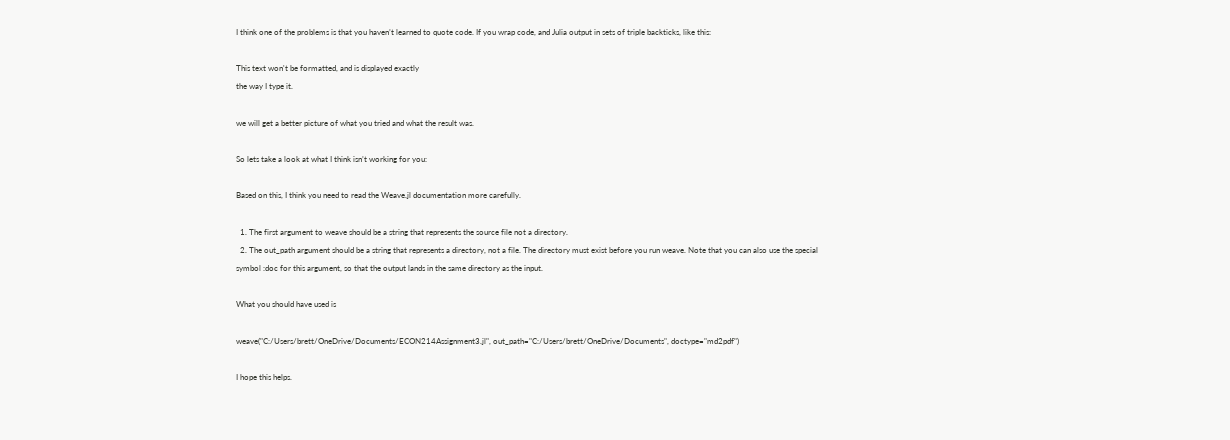I think one of the problems is that you haven’t learned to quote code. If you wrap code, and Julia output in sets of triple backticks, like this:

This text won't be formatted, and is displayed exactly
the way I type it.

we will get a better picture of what you tried and what the result was.

So lets take a look at what I think isn’t working for you:

Based on this, I think you need to read the Weave.jl documentation more carefully.

  1. The first argument to weave should be a string that represents the source file not a directory.
  2. The out_path argument should be a string that represents a directory, not a file. The directory must exist before you run weave. Note that you can also use the special symbol :doc for this argument, so that the output lands in the same directory as the input.

What you should have used is

weave("C:/Users/brett/OneDrive/Documents/ECON214Assignment3.jl", out_path="C:/Users/brett/OneDrive/Documents", doctype="md2pdf")

I hope this helps.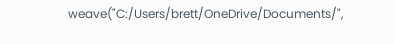weave("C:/Users/brett/OneDrive/Documents/",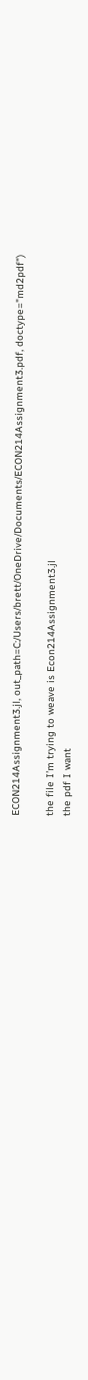ECON214Assignment3.jl, out_path=C:/Users/brett/OneDrive/Documents/ECON214Assignment3.pdf, doctype="md2pdf")

the file I’m trying to weave is Econ214Assignment3.jl
the pdf I want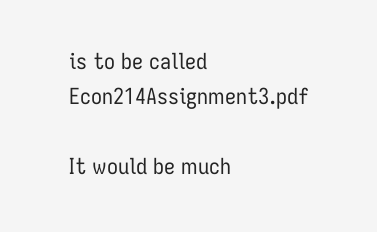is to be called Econ214Assignment3.pdf

It would be much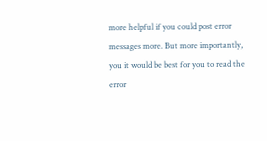more helpful if you could post error messages more. But more importantly, you it would be best for you to read the error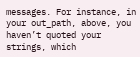messages. For instance, in your out_path, above, you haven’t quoted your strings, which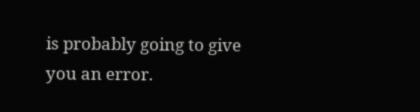is probably going to give you an error.